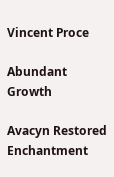Vincent Proce

Abundant Growth

Avacyn Restored
Enchantment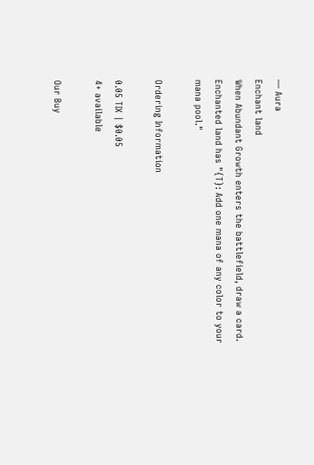— Aura
Enchant land
When Abundant Growth enters the battlefield, draw a card.
Enchanted land has "{T}: Add one mana of any color to your mana pool."

Ordering Information

0.05 TIX | $0.05
4+ available

Our Buy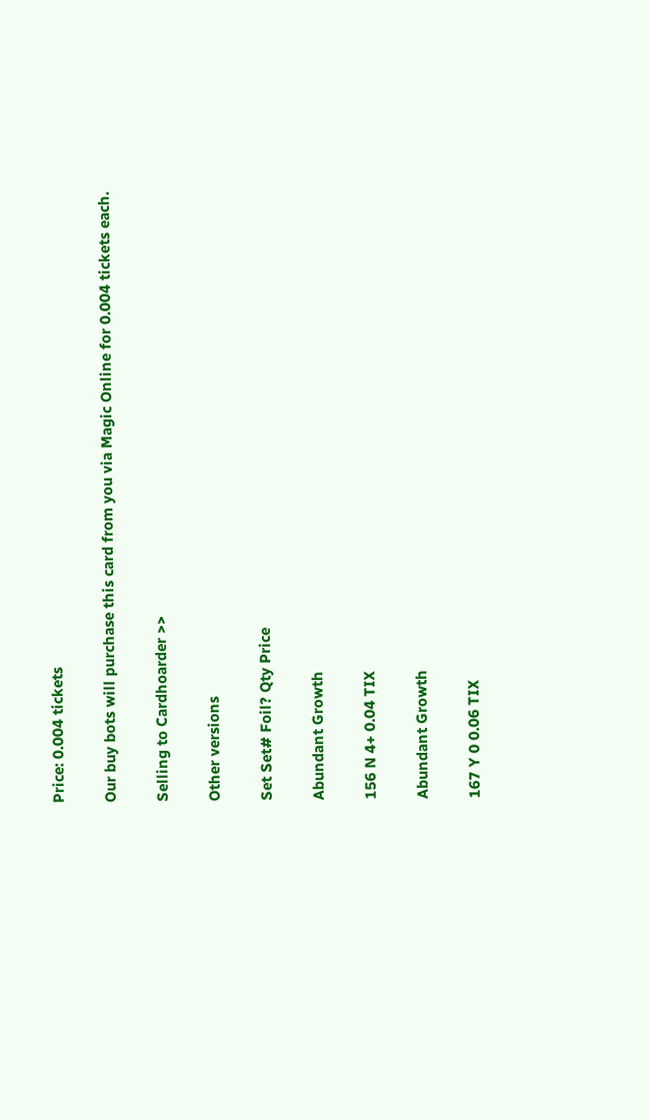Price: 0.004 tickets

Our buy bots will purchase this card from you via Magic Online for 0.004 tickets each.

Selling to Cardhoarder >>

Other versions

Set Set# Foil? Qty Price

Abundant Growth

156 N 4+ 0.04 TIX

Abundant Growth

167 Y 0 0.06 TIX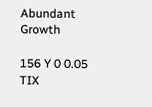Abundant Growth

156 Y 0 0.05 TIX